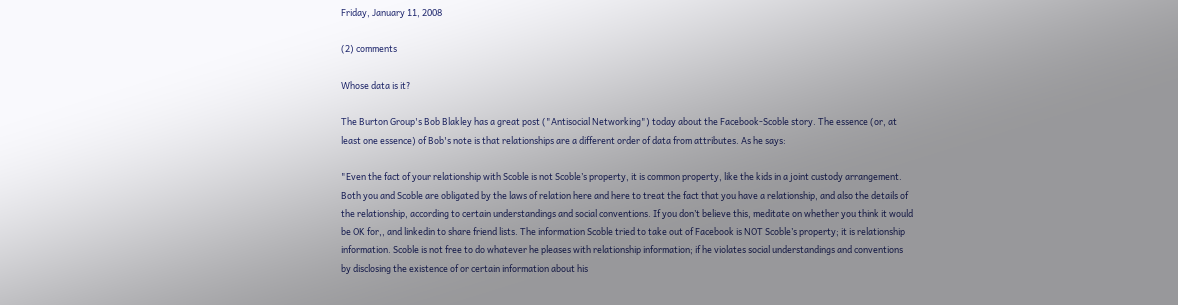Friday, January 11, 2008

(2) comments

Whose data is it?

The Burton Group's Bob Blakley has a great post ("Antisocial Networking") today about the Facebook-Scoble story. The essence (or, at least one essence) of Bob's note is that relationships are a different order of data from attributes. As he says:

"Even the fact of your relationship with Scoble is not Scoble’s property, it is common property, like the kids in a joint custody arrangement. Both you and Scoble are obligated by the laws of relation here and here to treat the fact that you have a relationship, and also the details of the relationship, according to certain understandings and social conventions. If you don’t believe this, meditate on whether you think it would be OK for,, and linkedin to share friend lists. The information Scoble tried to take out of Facebook is NOT Scoble’s property; it is relationship information. Scoble is not free to do whatever he pleases with relationship information; if he violates social understandings and conventions by disclosing the existence of or certain information about his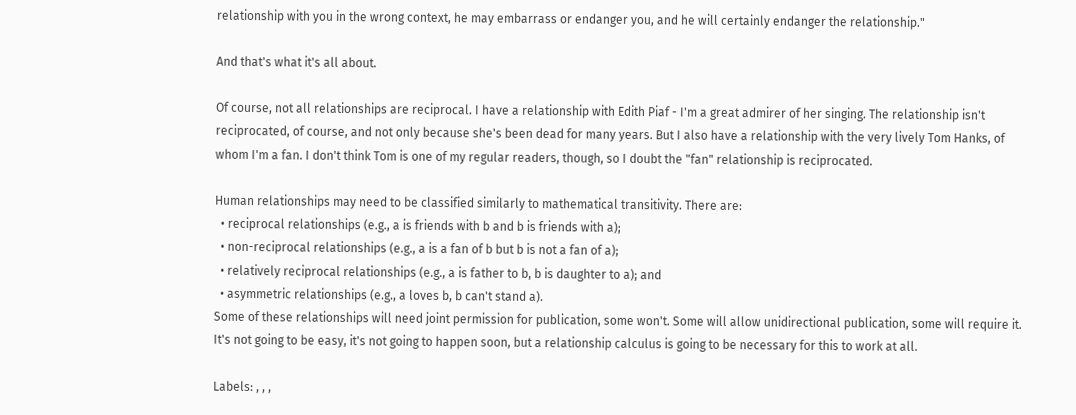relationship with you in the wrong context, he may embarrass or endanger you, and he will certainly endanger the relationship."

And that's what it's all about.

Of course, not all relationships are reciprocal. I have a relationship with Edith Piaf - I'm a great admirer of her singing. The relationship isn't reciprocated, of course, and not only because she's been dead for many years. But I also have a relationship with the very lively Tom Hanks, of whom I'm a fan. I don't think Tom is one of my regular readers, though, so I doubt the "fan" relationship is reciprocated.

Human relationships may need to be classified similarly to mathematical transitivity. There are:
  • reciprocal relationships (e.g., a is friends with b and b is friends with a);
  • non-reciprocal relationships (e.g., a is a fan of b but b is not a fan of a);
  • relatively reciprocal relationships (e.g., a is father to b, b is daughter to a); and
  • asymmetric relationships (e.g., a loves b, b can't stand a).
Some of these relationships will need joint permission for publication, some won't. Some will allow unidirectional publication, some will require it. It's not going to be easy, it's not going to happen soon, but a relationship calculus is going to be necessary for this to work at all.

Labels: , , ,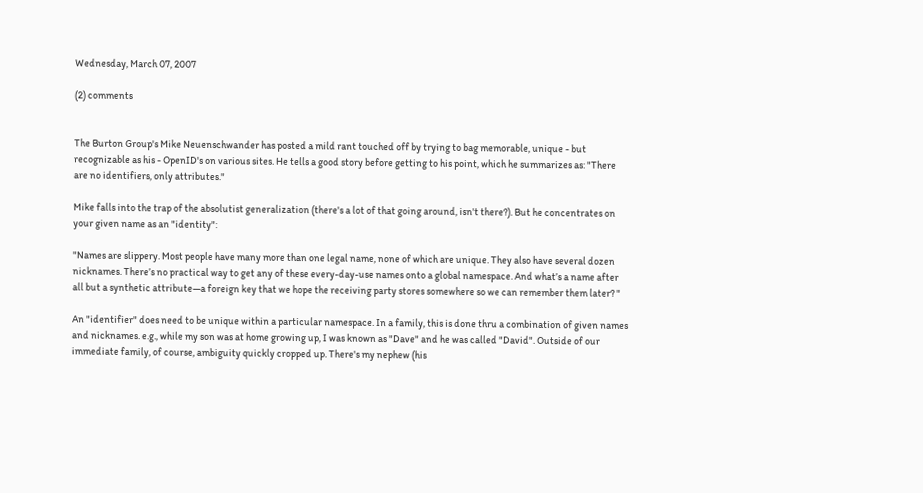Wednesday, March 07, 2007

(2) comments


The Burton Group's Mike Neuenschwander has posted a mild rant touched off by trying to bag memorable, unique - but recognizable as his - OpenID's on various sites. He tells a good story before getting to his point, which he summarizes as: "There are no identifiers, only attributes."

Mike falls into the trap of the absolutist generalization (there's a lot of that going around, isn't there?). But he concentrates on your given name as an "identity":

"Names are slippery. Most people have many more than one legal name, none of which are unique. They also have several dozen nicknames. There’s no practical way to get any of these every-day-use names onto a global namespace. And what’s a name after all but a synthetic attribute—a foreign key that we hope the receiving party stores somewhere so we can remember them later? "

An "identifier" does need to be unique within a particular namespace. In a family, this is done thru a combination of given names and nicknames. e.g., while my son was at home growing up, I was known as "Dave" and he was called "David". Outside of our immediate family, of course, ambiguity quickly cropped up. There's my nephew (his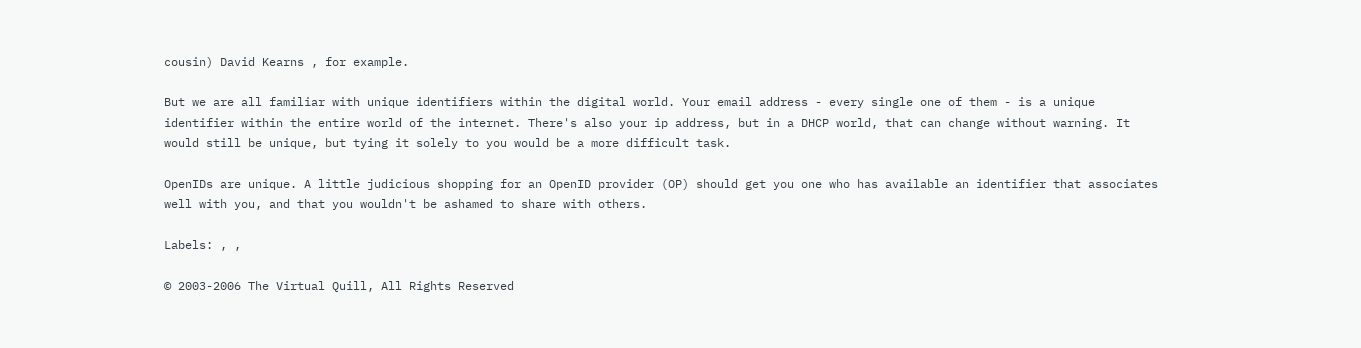cousin) David Kearns , for example.

But we are all familiar with unique identifiers within the digital world. Your email address - every single one of them - is a unique identifier within the entire world of the internet. There's also your ip address, but in a DHCP world, that can change without warning. It would still be unique, but tying it solely to you would be a more difficult task.

OpenIDs are unique. A little judicious shopping for an OpenID provider (OP) should get you one who has available an identifier that associates well with you, and that you wouldn't be ashamed to share with others.

Labels: , ,

© 2003-2006 The Virtual Quill, All Rights Reserved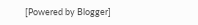[Powered by Blogger]